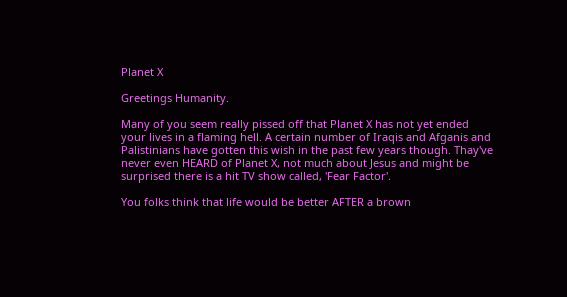Planet X

Greetings Humanity.

Many of you seem really pissed off that Planet X has not yet ended your lives in a flaming hell. A certain number of Iraqis and Afganis and Palistinians have gotten this wish in the past few years though. Thay've never even HEARD of Planet X, not much about Jesus and might be surprised there is a hit TV show called, 'Fear Factor'.

You folks think that life would be better AFTER a brown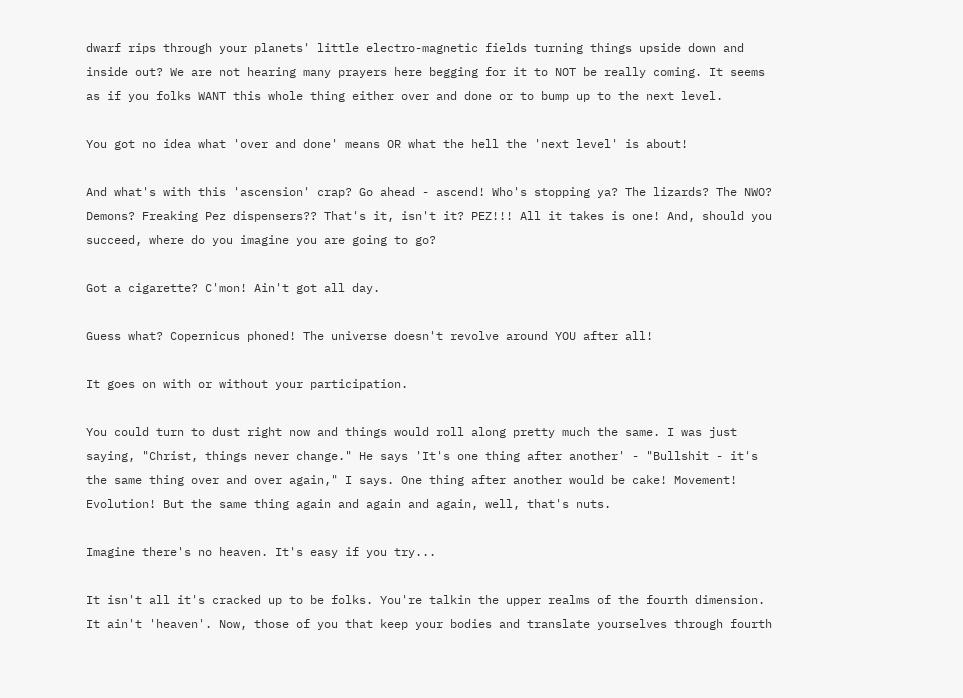dwarf rips through your planets' little electro-magnetic fields turning things upside down and inside out? We are not hearing many prayers here begging for it to NOT be really coming. It seems as if you folks WANT this whole thing either over and done or to bump up to the next level.

You got no idea what 'over and done' means OR what the hell the 'next level' is about!

And what's with this 'ascension' crap? Go ahead - ascend! Who's stopping ya? The lizards? The NWO? Demons? Freaking Pez dispensers?? That's it, isn't it? PEZ!!! All it takes is one! And, should you succeed, where do you imagine you are going to go?

Got a cigarette? C'mon! Ain't got all day.

Guess what? Copernicus phoned! The universe doesn't revolve around YOU after all!

It goes on with or without your participation.

You could turn to dust right now and things would roll along pretty much the same. I was just saying, "Christ, things never change." He says 'It's one thing after another' - "Bullshit - it's the same thing over and over again," I says. One thing after another would be cake! Movement! Evolution! But the same thing again and again and again, well, that's nuts.

Imagine there's no heaven. It's easy if you try...

It isn't all it's cracked up to be folks. You're talkin the upper realms of the fourth dimension. It ain't 'heaven'. Now, those of you that keep your bodies and translate yourselves through fourth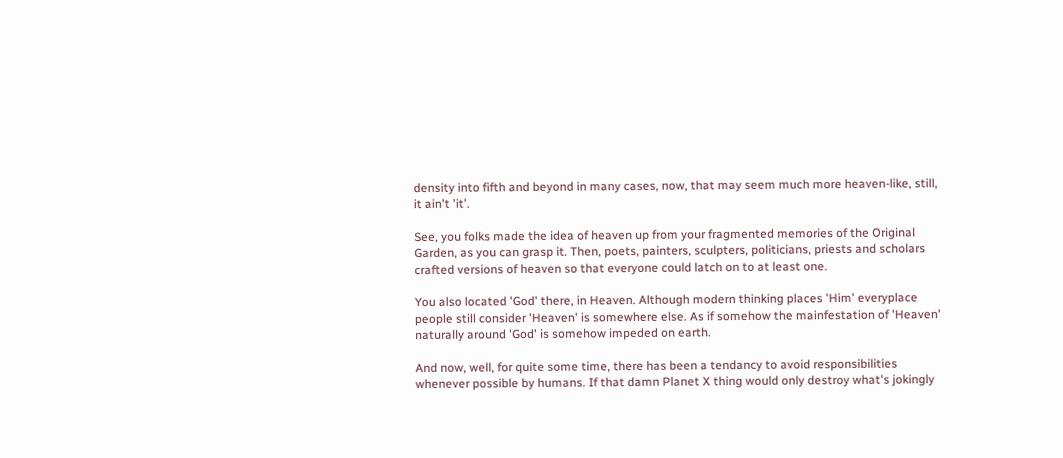density into fifth and beyond in many cases, now, that may seem much more heaven-like, still, it ain't 'it'.

See, you folks made the idea of heaven up from your fragmented memories of the Original Garden, as you can grasp it. Then, poets, painters, sculpters, politicians, priests and scholars crafted versions of heaven so that everyone could latch on to at least one.

You also located 'God' there, in Heaven. Although modern thinking places 'Him' everyplace people still consider 'Heaven' is somewhere else. As if somehow the mainfestation of 'Heaven' naturally around 'God' is somehow impeded on earth.

And now, well, for quite some time, there has been a tendancy to avoid responsibilities whenever possible by humans. If that damn Planet X thing would only destroy what's jokingly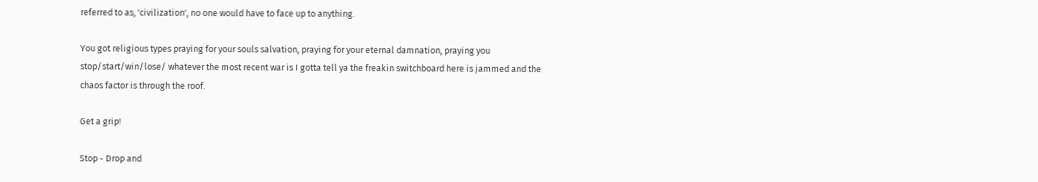referred to as, 'civilization', no one would have to face up to anything.

You got religious types praying for your souls salvation, praying for your eternal damnation, praying you stop/start/win/lose/ whatever the most recent war is I gotta tell ya the freakin switchboard here is jammed and the chaos factor is through the roof.

Get a grip!

Stop - Drop and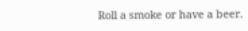Roll a smoke or have a beer.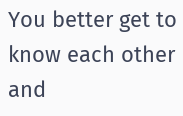You better get to know each other and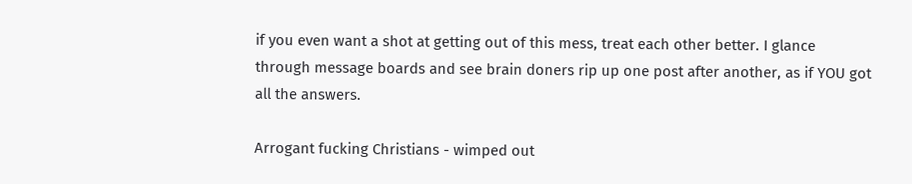if you even want a shot at getting out of this mess, treat each other better. I glance through message boards and see brain doners rip up one post after another, as if YOU got all the answers.

Arrogant fucking Christians - wimped out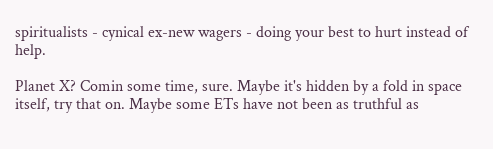spiritualists - cynical ex-new wagers - doing your best to hurt instead of help.

Planet X? Comin some time, sure. Maybe it's hidden by a fold in space itself, try that on. Maybe some ETs have not been as truthful as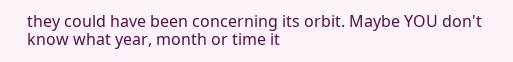they could have been concerning its orbit. Maybe YOU don't know what year, month or time it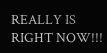REALLY IS RIGHT NOW!!!